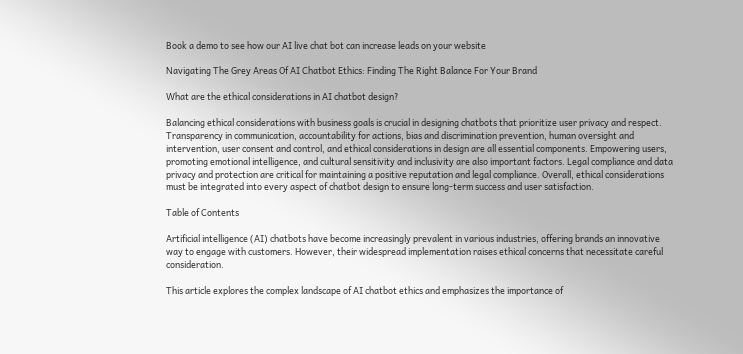Book a demo to see how our AI live chat bot can increase leads on your website

Navigating The Grey Areas Of AI Chatbot Ethics: Finding The Right Balance For Your Brand

What are the ethical considerations in AI chatbot design?

Balancing ethical considerations with business goals is crucial in designing chatbots that prioritize user privacy and respect. Transparency in communication, accountability for actions, bias and discrimination prevention, human oversight and intervention, user consent and control, and ethical considerations in design are all essential components. Empowering users, promoting emotional intelligence, and cultural sensitivity and inclusivity are also important factors. Legal compliance and data privacy and protection are critical for maintaining a positive reputation and legal compliance. Overall, ethical considerations must be integrated into every aspect of chatbot design to ensure long-term success and user satisfaction.

Table of Contents

Artificial intelligence (AI) chatbots have become increasingly prevalent in various industries, offering brands an innovative way to engage with customers. However, their widespread implementation raises ethical concerns that necessitate careful consideration.

This article explores the complex landscape of AI chatbot ethics and emphasizes the importance of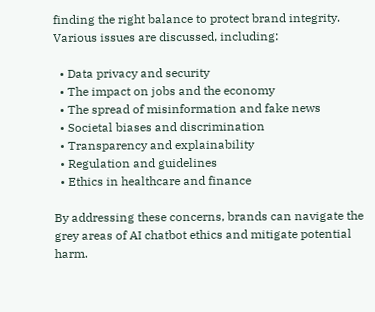finding the right balance to protect brand integrity. Various issues are discussed, including:

  • Data privacy and security
  • The impact on jobs and the economy
  • The spread of misinformation and fake news
  • Societal biases and discrimination
  • Transparency and explainability
  • Regulation and guidelines
  • Ethics in healthcare and finance

By addressing these concerns, brands can navigate the grey areas of AI chatbot ethics and mitigate potential harm.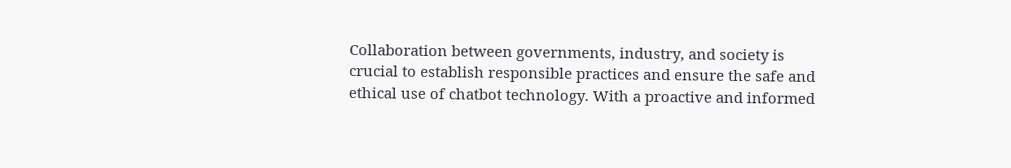Collaboration between governments, industry, and society is crucial to establish responsible practices and ensure the safe and ethical use of chatbot technology. With a proactive and informed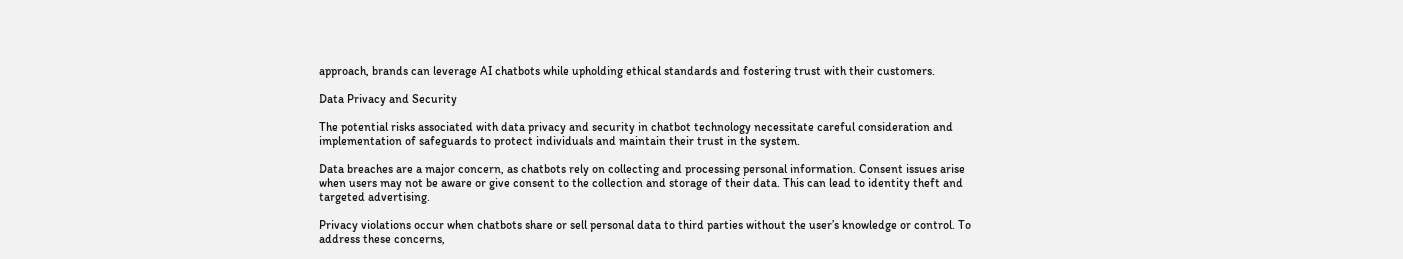approach, brands can leverage AI chatbots while upholding ethical standards and fostering trust with their customers.

Data Privacy and Security

The potential risks associated with data privacy and security in chatbot technology necessitate careful consideration and implementation of safeguards to protect individuals and maintain their trust in the system.

Data breaches are a major concern, as chatbots rely on collecting and processing personal information. Consent issues arise when users may not be aware or give consent to the collection and storage of their data. This can lead to identity theft and targeted advertising.

Privacy violations occur when chatbots share or sell personal data to third parties without the user’s knowledge or control. To address these concerns,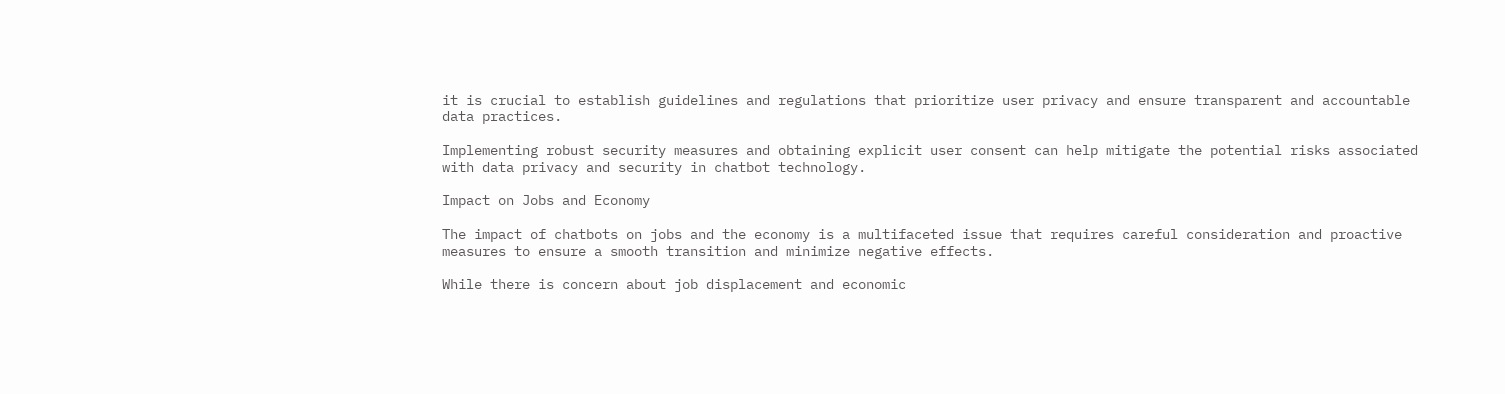it is crucial to establish guidelines and regulations that prioritize user privacy and ensure transparent and accountable data practices.

Implementing robust security measures and obtaining explicit user consent can help mitigate the potential risks associated with data privacy and security in chatbot technology.

Impact on Jobs and Economy

The impact of chatbots on jobs and the economy is a multifaceted issue that requires careful consideration and proactive measures to ensure a smooth transition and minimize negative effects.

While there is concern about job displacement and economic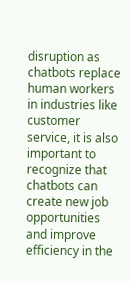disruption as chatbots replace human workers in industries like customer service, it is also important to recognize that chatbots can create new job opportunities and improve efficiency in the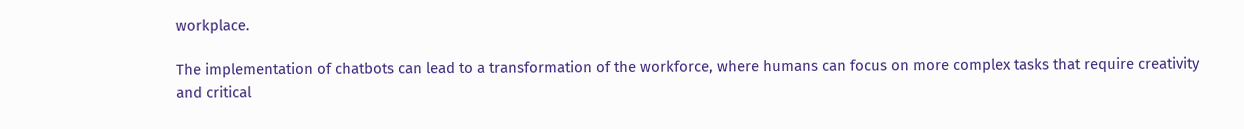workplace.

The implementation of chatbots can lead to a transformation of the workforce, where humans can focus on more complex tasks that require creativity and critical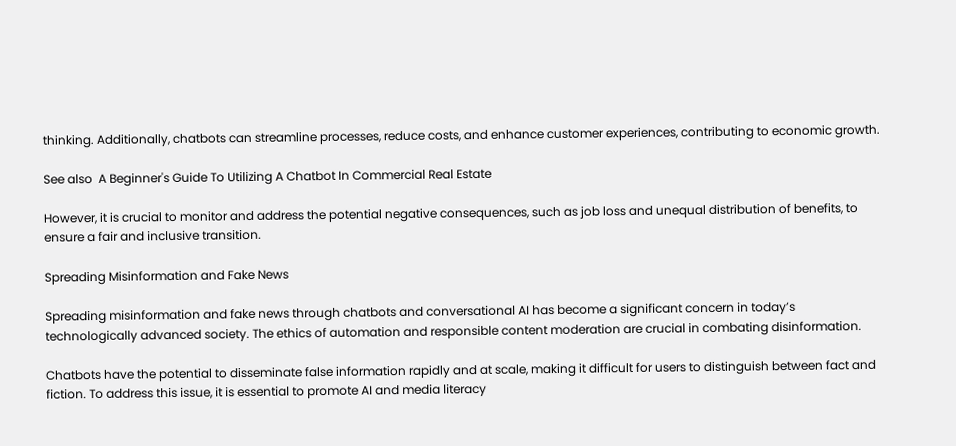thinking. Additionally, chatbots can streamline processes, reduce costs, and enhance customer experiences, contributing to economic growth.

See also  A Beginner's Guide To Utilizing A Chatbot In Commercial Real Estate

However, it is crucial to monitor and address the potential negative consequences, such as job loss and unequal distribution of benefits, to ensure a fair and inclusive transition.

Spreading Misinformation and Fake News

Spreading misinformation and fake news through chatbots and conversational AI has become a significant concern in today’s technologically advanced society. The ethics of automation and responsible content moderation are crucial in combating disinformation.

Chatbots have the potential to disseminate false information rapidly and at scale, making it difficult for users to distinguish between fact and fiction. To address this issue, it is essential to promote AI and media literacy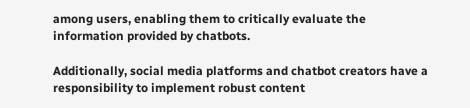among users, enabling them to critically evaluate the information provided by chatbots.

Additionally, social media platforms and chatbot creators have a responsibility to implement robust content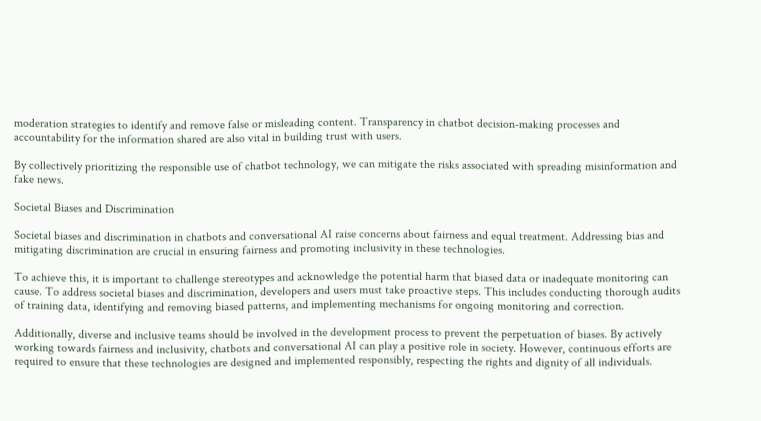moderation strategies to identify and remove false or misleading content. Transparency in chatbot decision-making processes and accountability for the information shared are also vital in building trust with users.

By collectively prioritizing the responsible use of chatbot technology, we can mitigate the risks associated with spreading misinformation and fake news.

Societal Biases and Discrimination

Societal biases and discrimination in chatbots and conversational AI raise concerns about fairness and equal treatment. Addressing bias and mitigating discrimination are crucial in ensuring fairness and promoting inclusivity in these technologies.

To achieve this, it is important to challenge stereotypes and acknowledge the potential harm that biased data or inadequate monitoring can cause. To address societal biases and discrimination, developers and users must take proactive steps. This includes conducting thorough audits of training data, identifying and removing biased patterns, and implementing mechanisms for ongoing monitoring and correction.

Additionally, diverse and inclusive teams should be involved in the development process to prevent the perpetuation of biases. By actively working towards fairness and inclusivity, chatbots and conversational AI can play a positive role in society. However, continuous efforts are required to ensure that these technologies are designed and implemented responsibly, respecting the rights and dignity of all individuals.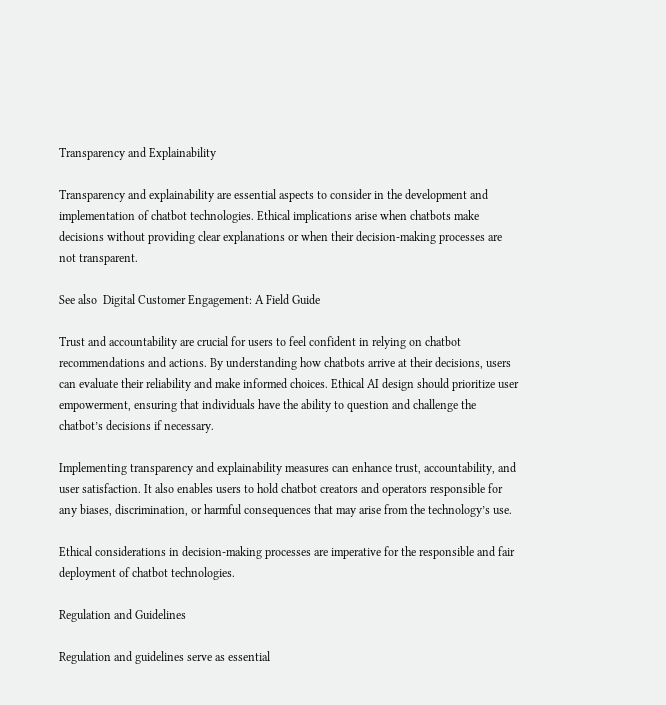Transparency and Explainability

Transparency and explainability are essential aspects to consider in the development and implementation of chatbot technologies. Ethical implications arise when chatbots make decisions without providing clear explanations or when their decision-making processes are not transparent.

See also  Digital Customer Engagement: A Field Guide

Trust and accountability are crucial for users to feel confident in relying on chatbot recommendations and actions. By understanding how chatbots arrive at their decisions, users can evaluate their reliability and make informed choices. Ethical AI design should prioritize user empowerment, ensuring that individuals have the ability to question and challenge the chatbot’s decisions if necessary.

Implementing transparency and explainability measures can enhance trust, accountability, and user satisfaction. It also enables users to hold chatbot creators and operators responsible for any biases, discrimination, or harmful consequences that may arise from the technology’s use.

Ethical considerations in decision-making processes are imperative for the responsible and fair deployment of chatbot technologies.

Regulation and Guidelines

Regulation and guidelines serve as essential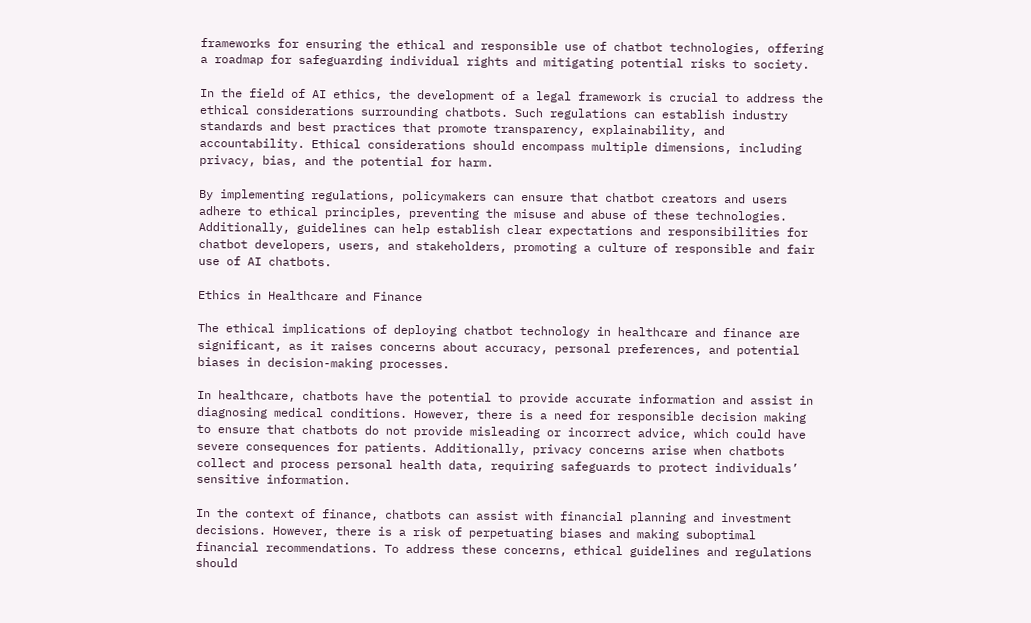frameworks for ensuring the ethical and responsible use of chatbot technologies, offering a roadmap for safeguarding individual rights and mitigating potential risks to society.

In the field of AI ethics, the development of a legal framework is crucial to address the ethical considerations surrounding chatbots. Such regulations can establish industry standards and best practices that promote transparency, explainability, and accountability. Ethical considerations should encompass multiple dimensions, including privacy, bias, and the potential for harm.

By implementing regulations, policymakers can ensure that chatbot creators and users adhere to ethical principles, preventing the misuse and abuse of these technologies. Additionally, guidelines can help establish clear expectations and responsibilities for chatbot developers, users, and stakeholders, promoting a culture of responsible and fair use of AI chatbots.

Ethics in Healthcare and Finance

The ethical implications of deploying chatbot technology in healthcare and finance are significant, as it raises concerns about accuracy, personal preferences, and potential biases in decision-making processes.

In healthcare, chatbots have the potential to provide accurate information and assist in diagnosing medical conditions. However, there is a need for responsible decision making to ensure that chatbots do not provide misleading or incorrect advice, which could have severe consequences for patients. Additionally, privacy concerns arise when chatbots collect and process personal health data, requiring safeguards to protect individuals’ sensitive information.

In the context of finance, chatbots can assist with financial planning and investment decisions. However, there is a risk of perpetuating biases and making suboptimal financial recommendations. To address these concerns, ethical guidelines and regulations should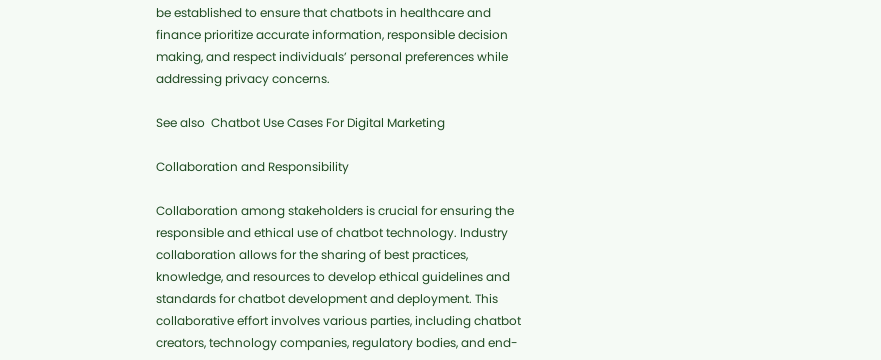be established to ensure that chatbots in healthcare and finance prioritize accurate information, responsible decision making, and respect individuals’ personal preferences while addressing privacy concerns.

See also  Chatbot Use Cases For Digital Marketing

Collaboration and Responsibility

Collaboration among stakeholders is crucial for ensuring the responsible and ethical use of chatbot technology. Industry collaboration allows for the sharing of best practices, knowledge, and resources to develop ethical guidelines and standards for chatbot development and deployment. This collaborative effort involves various parties, including chatbot creators, technology companies, regulatory bodies, and end-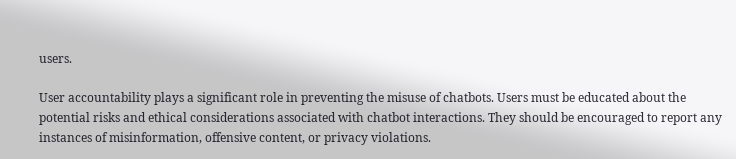users.

User accountability plays a significant role in preventing the misuse of chatbots. Users must be educated about the potential risks and ethical considerations associated with chatbot interactions. They should be encouraged to report any instances of misinformation, offensive content, or privacy violations.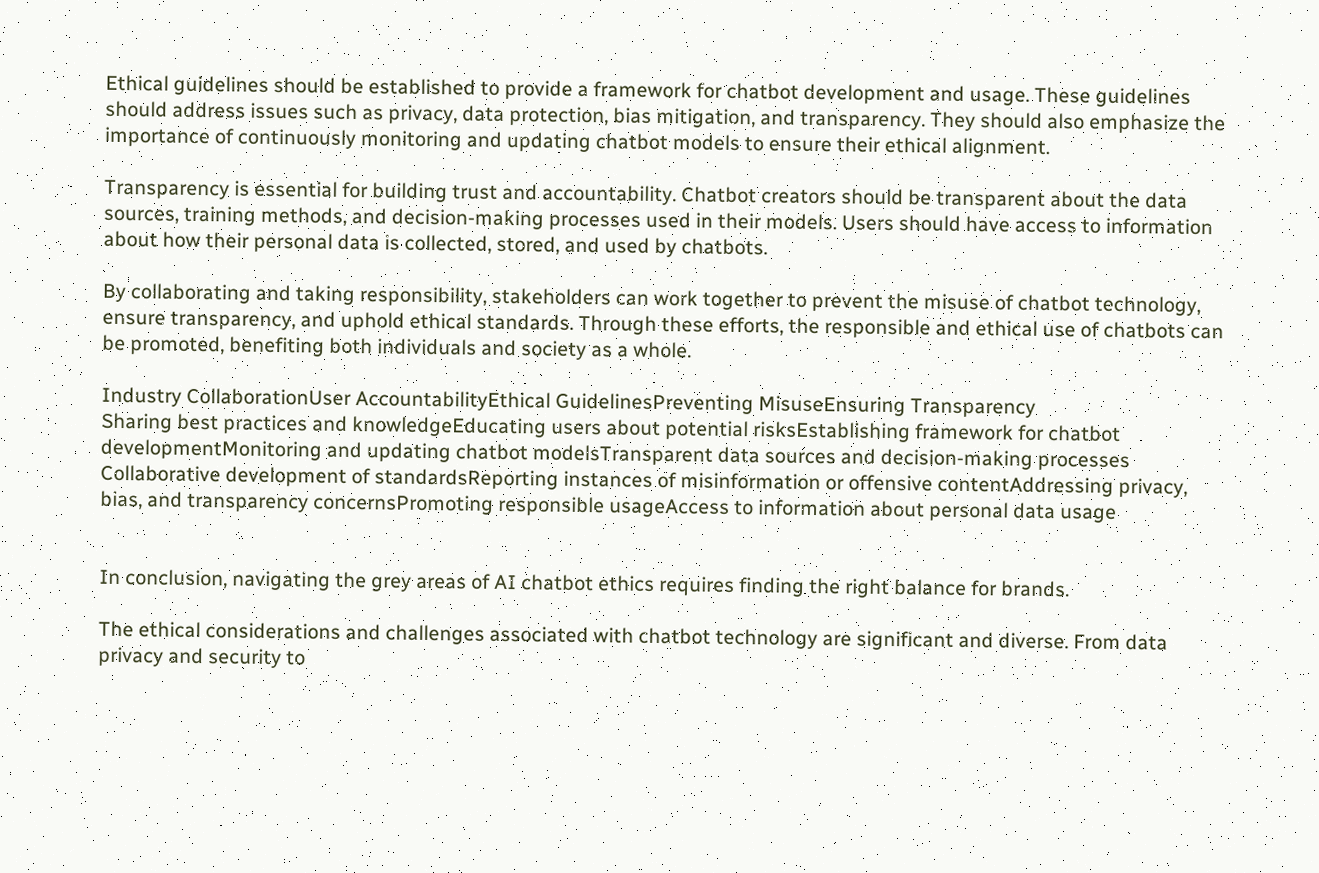Ethical guidelines should be established to provide a framework for chatbot development and usage. These guidelines should address issues such as privacy, data protection, bias mitigation, and transparency. They should also emphasize the importance of continuously monitoring and updating chatbot models to ensure their ethical alignment.

Transparency is essential for building trust and accountability. Chatbot creators should be transparent about the data sources, training methods, and decision-making processes used in their models. Users should have access to information about how their personal data is collected, stored, and used by chatbots.

By collaborating and taking responsibility, stakeholders can work together to prevent the misuse of chatbot technology, ensure transparency, and uphold ethical standards. Through these efforts, the responsible and ethical use of chatbots can be promoted, benefiting both individuals and society as a whole.

Industry CollaborationUser AccountabilityEthical GuidelinesPreventing MisuseEnsuring Transparency
Sharing best practices and knowledgeEducating users about potential risksEstablishing framework for chatbot developmentMonitoring and updating chatbot modelsTransparent data sources and decision-making processes
Collaborative development of standardsReporting instances of misinformation or offensive contentAddressing privacy, bias, and transparency concernsPromoting responsible usageAccess to information about personal data usage


In conclusion, navigating the grey areas of AI chatbot ethics requires finding the right balance for brands.

The ethical considerations and challenges associated with chatbot technology are significant and diverse. From data privacy and security to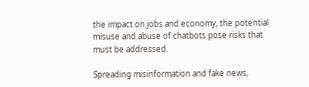the impact on jobs and economy, the potential misuse and abuse of chatbots pose risks that must be addressed.

Spreading misinformation and fake news,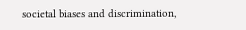societal biases and discrimination,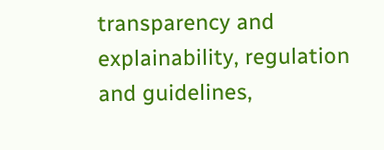transparency and explainability, regulation and guidelines,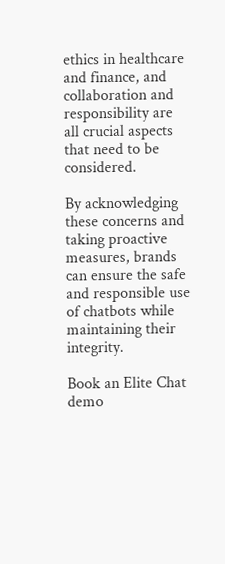ethics in healthcare and finance, and collaboration and responsibility are all crucial aspects that need to be considered.

By acknowledging these concerns and taking proactive measures, brands can ensure the safe and responsible use of chatbots while maintaining their integrity.

Book an Elite Chat demo